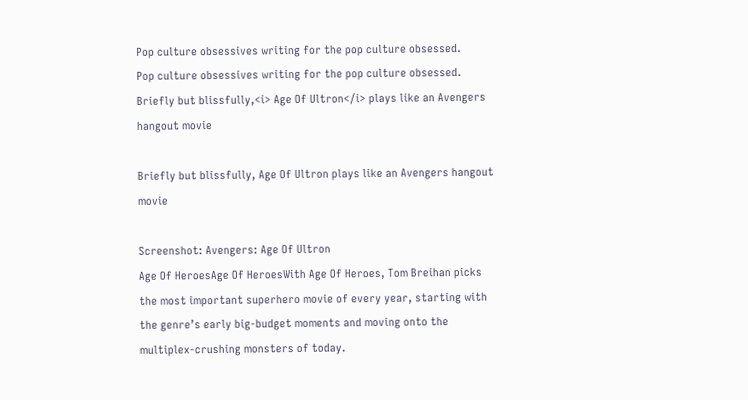Pop culture obsessives writing for the pop culture obsessed.
Pop culture obsessives writing for the pop culture obsessed.
Briefly but blissfully,<i> Age Of Ultron</i> plays like an Avengers hangout movie

Briefly but blissfully, Age Of Ultron plays like an Avengers hangout movie

Screenshot: Avengers: Age Of Ultron
Age Of HeroesAge Of HeroesWith Age Of Heroes, Tom Breihan picks the most important superhero movie of every year, starting with the genre’s early big-budget moments and moving onto the multiplex-crushing monsters of today.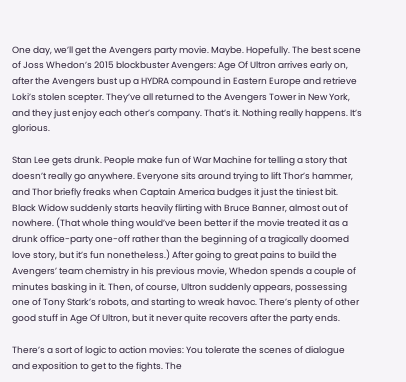One day, we’ll get the Avengers party movie. Maybe. Hopefully. The best scene of Joss Whedon’s 2015 blockbuster Avengers: Age Of Ultron arrives early on, after the Avengers bust up a HYDRA compound in Eastern Europe and retrieve Loki’s stolen scepter. They’ve all returned to the Avengers Tower in New York, and they just enjoy each other’s company. That’s it. Nothing really happens. It’s glorious.

Stan Lee gets drunk. People make fun of War Machine for telling a story that doesn’t really go anywhere. Everyone sits around trying to lift Thor’s hammer, and Thor briefly freaks when Captain America budges it just the tiniest bit. Black Widow suddenly starts heavily flirting with Bruce Banner, almost out of nowhere. (That whole thing would’ve been better if the movie treated it as a drunk office-party one-off rather than the beginning of a tragically doomed love story, but it’s fun nonetheless.) After going to great pains to build the Avengers’ team chemistry in his previous movie, Whedon spends a couple of minutes basking in it. Then, of course, Ultron suddenly appears, possessing one of Tony Stark’s robots, and starting to wreak havoc. There’s plenty of other good stuff in Age Of Ultron, but it never quite recovers after the party ends.

There’s a sort of logic to action movies: You tolerate the scenes of dialogue and exposition to get to the fights. The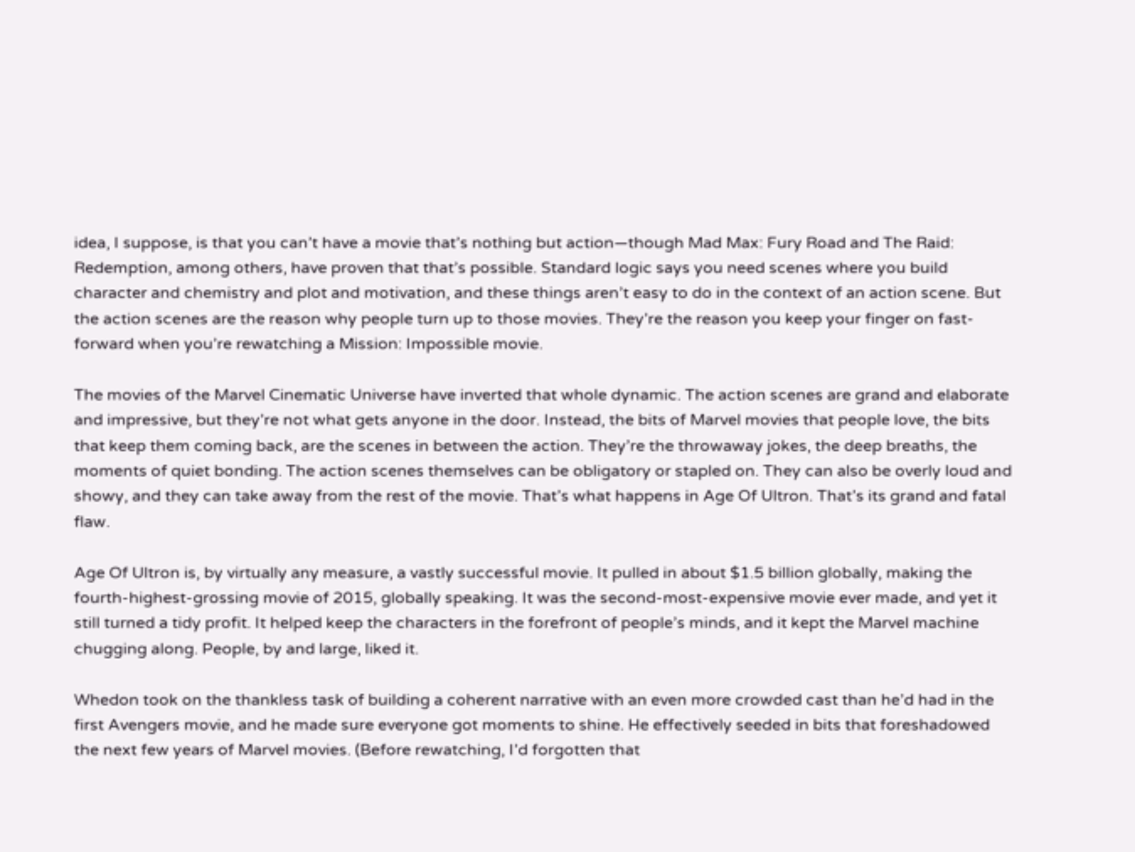idea, I suppose, is that you can’t have a movie that’s nothing but action—though Mad Max: Fury Road and The Raid: Redemption, among others, have proven that that’s possible. Standard logic says you need scenes where you build character and chemistry and plot and motivation, and these things aren’t easy to do in the context of an action scene. But the action scenes are the reason why people turn up to those movies. They’re the reason you keep your finger on fast-forward when you’re rewatching a Mission: Impossible movie.

The movies of the Marvel Cinematic Universe have inverted that whole dynamic. The action scenes are grand and elaborate and impressive, but they’re not what gets anyone in the door. Instead, the bits of Marvel movies that people love, the bits that keep them coming back, are the scenes in between the action. They’re the throwaway jokes, the deep breaths, the moments of quiet bonding. The action scenes themselves can be obligatory or stapled on. They can also be overly loud and showy, and they can take away from the rest of the movie. That’s what happens in Age Of Ultron. That’s its grand and fatal flaw.

Age Of Ultron is, by virtually any measure, a vastly successful movie. It pulled in about $1.5 billion globally, making the fourth-highest-grossing movie of 2015, globally speaking. It was the second-most-expensive movie ever made, and yet it still turned a tidy profit. It helped keep the characters in the forefront of people’s minds, and it kept the Marvel machine chugging along. People, by and large, liked it.

Whedon took on the thankless task of building a coherent narrative with an even more crowded cast than he’d had in the first Avengers movie, and he made sure everyone got moments to shine. He effectively seeded in bits that foreshadowed the next few years of Marvel movies. (Before rewatching, I’d forgotten that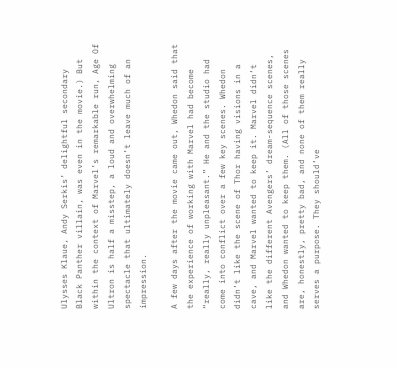Ulysses Klaue, Andy Serkis’ delightful secondary Black Panther villain, was even in the movie.) But within the context of Marvel’s remarkable run, Age Of Ultron is half a misstep, a loud and overwhelming spectacle that ultimately doesn’t leave much of an impression.

A few days after the movie came out, Whedon said that the experience of working with Marvel had become “really, really unpleasant.” He and the studio had come into conflict over a few key scenes. Whedon didn’t like the scene of Thor having visions in a cave, and Marvel wanted to keep it. Marvel didn’t like the different Avengers’ dream-sequence scenes, and Whedon wanted to keep them. (All of those scenes are, honestly, pretty bad, and none of them really serves a purpose. They should’ve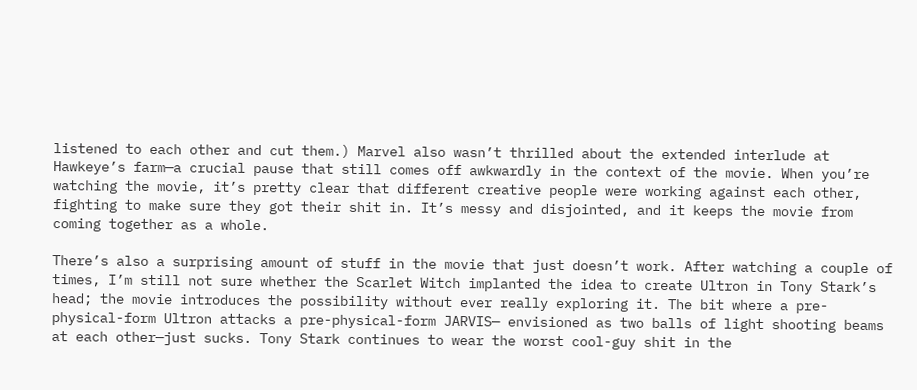listened to each other and cut them.) Marvel also wasn’t thrilled about the extended interlude at Hawkeye’s farm—a crucial pause that still comes off awkwardly in the context of the movie. When you’re watching the movie, it’s pretty clear that different creative people were working against each other, fighting to make sure they got their shit in. It’s messy and disjointed, and it keeps the movie from coming together as a whole.

There’s also a surprising amount of stuff in the movie that just doesn’t work. After watching a couple of times, I’m still not sure whether the Scarlet Witch implanted the idea to create Ultron in Tony Stark’s head; the movie introduces the possibility without ever really exploring it. The bit where a pre-physical-form Ultron attacks a pre-physical-form JARVIS— envisioned as two balls of light shooting beams at each other—just sucks. Tony Stark continues to wear the worst cool-guy shit in the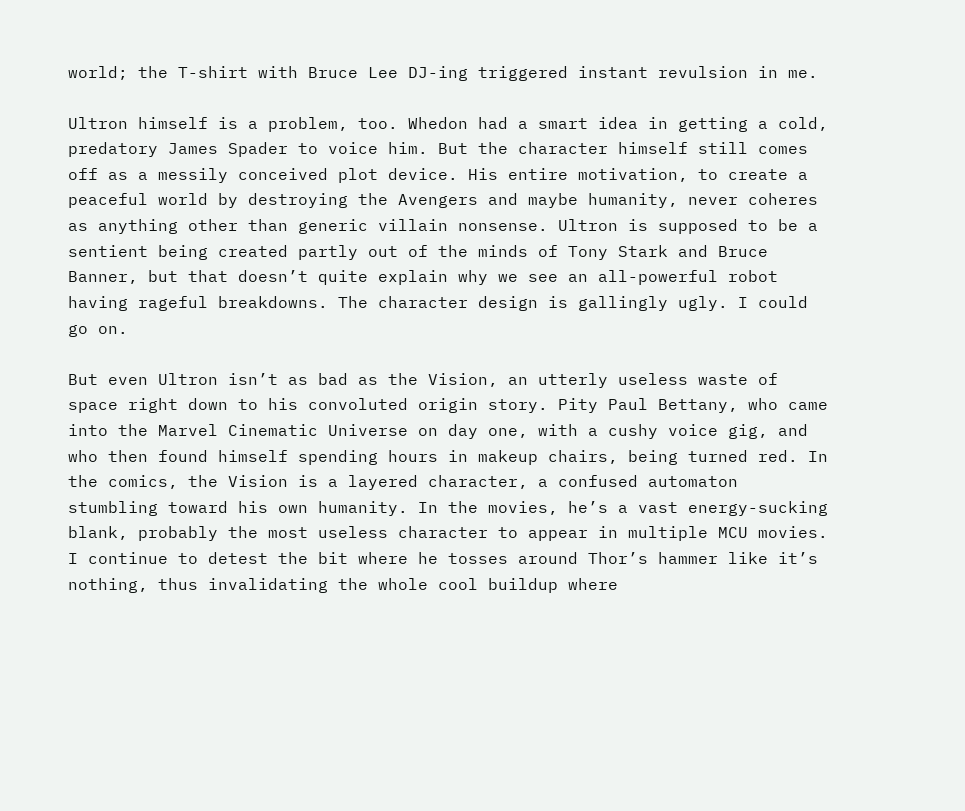world; the T-shirt with Bruce Lee DJ-ing triggered instant revulsion in me.

Ultron himself is a problem, too. Whedon had a smart idea in getting a cold, predatory James Spader to voice him. But the character himself still comes off as a messily conceived plot device. His entire motivation, to create a peaceful world by destroying the Avengers and maybe humanity, never coheres as anything other than generic villain nonsense. Ultron is supposed to be a sentient being created partly out of the minds of Tony Stark and Bruce Banner, but that doesn’t quite explain why we see an all-powerful robot having rageful breakdowns. The character design is gallingly ugly. I could go on.

But even Ultron isn’t as bad as the Vision, an utterly useless waste of space right down to his convoluted origin story. Pity Paul Bettany, who came into the Marvel Cinematic Universe on day one, with a cushy voice gig, and who then found himself spending hours in makeup chairs, being turned red. In the comics, the Vision is a layered character, a confused automaton stumbling toward his own humanity. In the movies, he’s a vast energy-sucking blank, probably the most useless character to appear in multiple MCU movies. I continue to detest the bit where he tosses around Thor’s hammer like it’s nothing, thus invalidating the whole cool buildup where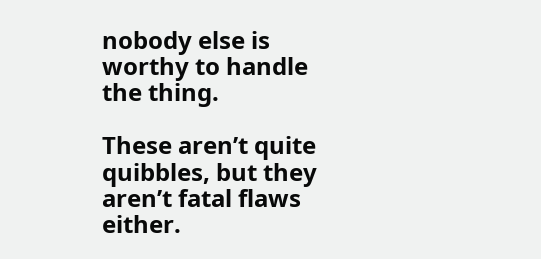nobody else is worthy to handle the thing.

These aren’t quite quibbles, but they aren’t fatal flaws either.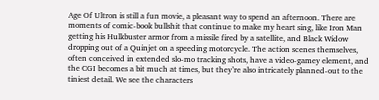Age Of Ultron is still a fun movie, a pleasant way to spend an afternoon. There are moments of comic-book bullshit that continue to make my heart sing, like Iron Man getting his Hulkbuster armor from a missile fired by a satellite, and Black Widow dropping out of a Quinjet on a speeding motorcycle. The action scenes themselves, often conceived in extended slo-mo tracking shots, have a video-gamey element, and the CGI becomes a bit much at times, but they’re also intricately planned-out to the tiniest detail. We see the characters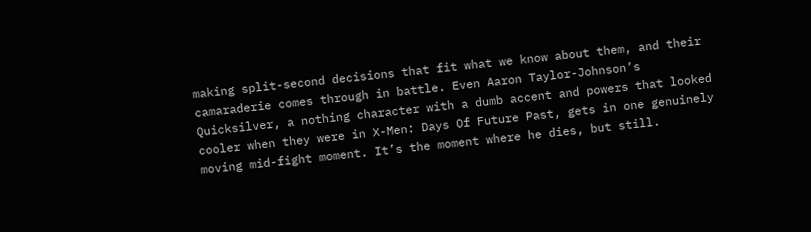making split-second decisions that fit what we know about them, and their camaraderie comes through in battle. Even Aaron Taylor-Johnson’s Quicksilver, a nothing character with a dumb accent and powers that looked cooler when they were in X-Men: Days Of Future Past, gets in one genuinely moving mid-fight moment. It’s the moment where he dies, but still.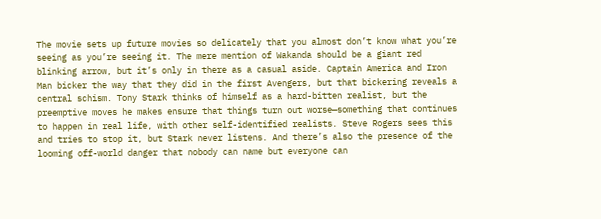The movie sets up future movies so delicately that you almost don’t know what you’re seeing as you’re seeing it. The mere mention of Wakanda should be a giant red blinking arrow, but it’s only in there as a casual aside. Captain America and Iron Man bicker the way that they did in the first Avengers, but that bickering reveals a central schism. Tony Stark thinks of himself as a hard-bitten realist, but the preemptive moves he makes ensure that things turn out worse—something that continues to happen in real life, with other self-identified realists. Steve Rogers sees this and tries to stop it, but Stark never listens. And there’s also the presence of the looming off-world danger that nobody can name but everyone can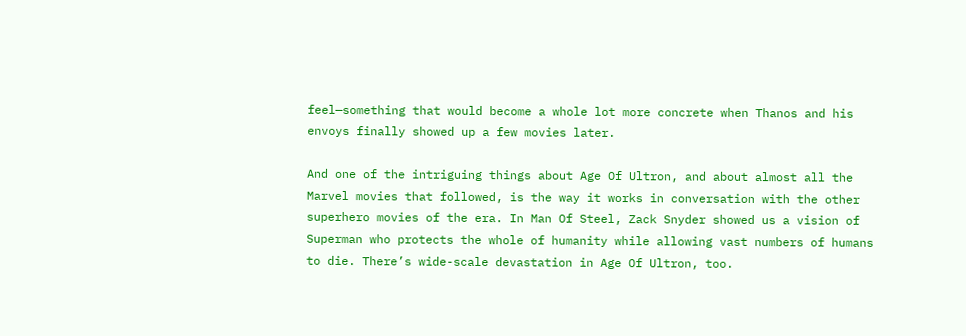feel—something that would become a whole lot more concrete when Thanos and his envoys finally showed up a few movies later.

And one of the intriguing things about Age Of Ultron, and about almost all the Marvel movies that followed, is the way it works in conversation with the other superhero movies of the era. In Man Of Steel, Zack Snyder showed us a vision of Superman who protects the whole of humanity while allowing vast numbers of humans to die. There’s wide-scale devastation in Age Of Ultron, too.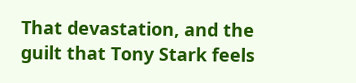That devastation, and the guilt that Tony Stark feels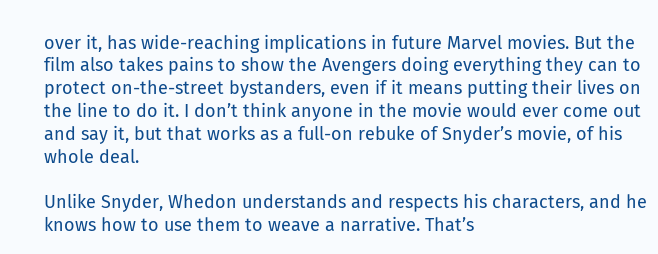over it, has wide-reaching implications in future Marvel movies. But the film also takes pains to show the Avengers doing everything they can to protect on-the-street bystanders, even if it means putting their lives on the line to do it. I don’t think anyone in the movie would ever come out and say it, but that works as a full-on rebuke of Snyder’s movie, of his whole deal.

Unlike Snyder, Whedon understands and respects his characters, and he knows how to use them to weave a narrative. That’s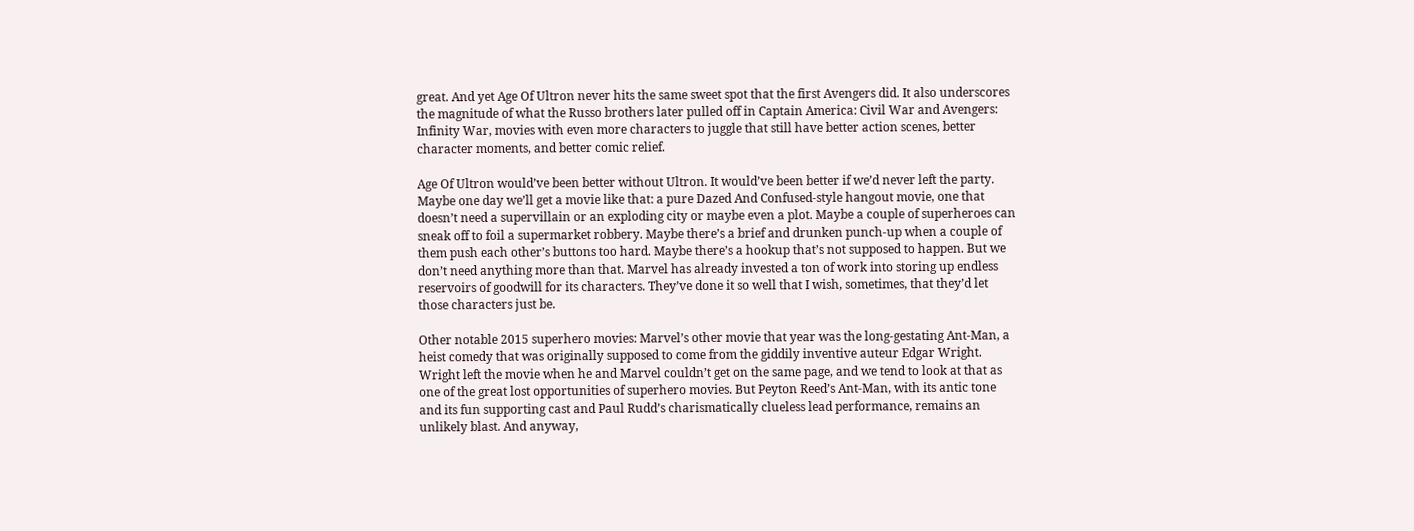great. And yet Age Of Ultron never hits the same sweet spot that the first Avengers did. It also underscores the magnitude of what the Russo brothers later pulled off in Captain America: Civil War and Avengers: Infinity War, movies with even more characters to juggle that still have better action scenes, better character moments, and better comic relief.

Age Of Ultron would’ve been better without Ultron. It would’ve been better if we’d never left the party. Maybe one day we’ll get a movie like that: a pure Dazed And Confused-style hangout movie, one that doesn’t need a supervillain or an exploding city or maybe even a plot. Maybe a couple of superheroes can sneak off to foil a supermarket robbery. Maybe there’s a brief and drunken punch-up when a couple of them push each other’s buttons too hard. Maybe there’s a hookup that’s not supposed to happen. But we don’t need anything more than that. Marvel has already invested a ton of work into storing up endless reservoirs of goodwill for its characters. They’ve done it so well that I wish, sometimes, that they’d let those characters just be.

Other notable 2015 superhero movies: Marvel’s other movie that year was the long-gestating Ant-Man, a heist comedy that was originally supposed to come from the giddily inventive auteur Edgar Wright. Wright left the movie when he and Marvel couldn’t get on the same page, and we tend to look at that as one of the great lost opportunities of superhero movies. But Peyton Reed’s Ant-Man, with its antic tone and its fun supporting cast and Paul Rudd’s charismatically clueless lead performance, remains an unlikely blast. And anyway,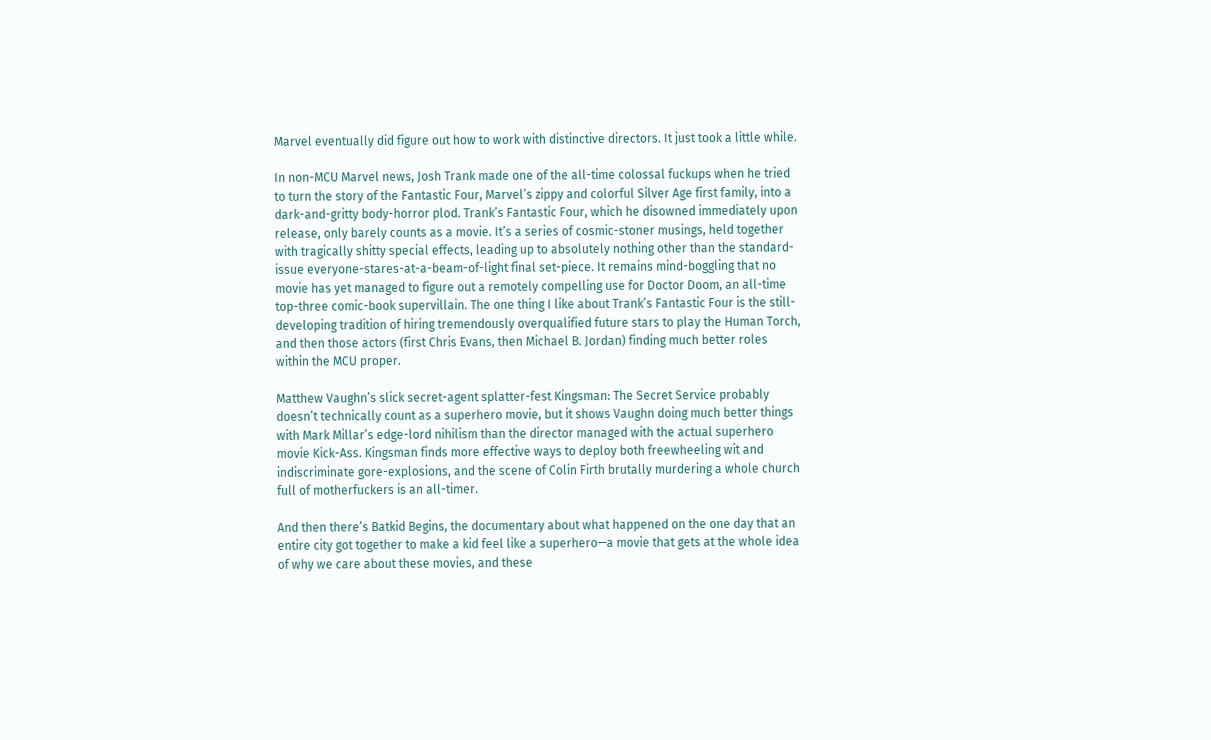Marvel eventually did figure out how to work with distinctive directors. It just took a little while.

In non-MCU Marvel news, Josh Trank made one of the all-time colossal fuckups when he tried to turn the story of the Fantastic Four, Marvel’s zippy and colorful Silver Age first family, into a dark-and-gritty body-horror plod. Trank’s Fantastic Four, which he disowned immediately upon release, only barely counts as a movie. It’s a series of cosmic-stoner musings, held together with tragically shitty special effects, leading up to absolutely nothing other than the standard-issue everyone-stares-at-a-beam-of-light final set-piece. It remains mind-boggling that no movie has yet managed to figure out a remotely compelling use for Doctor Doom, an all-time top-three comic-book supervillain. The one thing I like about Trank’s Fantastic Four is the still-developing tradition of hiring tremendously overqualified future stars to play the Human Torch, and then those actors (first Chris Evans, then Michael B. Jordan) finding much better roles within the MCU proper.

Matthew Vaughn’s slick secret-agent splatter-fest Kingsman: The Secret Service probably doesn’t technically count as a superhero movie, but it shows Vaughn doing much better things with Mark Millar’s edge-lord nihilism than the director managed with the actual superhero movie Kick-Ass. Kingsman finds more effective ways to deploy both freewheeling wit and indiscriminate gore-explosions, and the scene of Colin Firth brutally murdering a whole church full of motherfuckers is an all-timer.

And then there’s Batkid Begins, the documentary about what happened on the one day that an entire city got together to make a kid feel like a superhero—a movie that gets at the whole idea of why we care about these movies, and these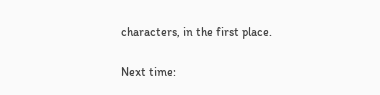characters, in the first place.

Next time: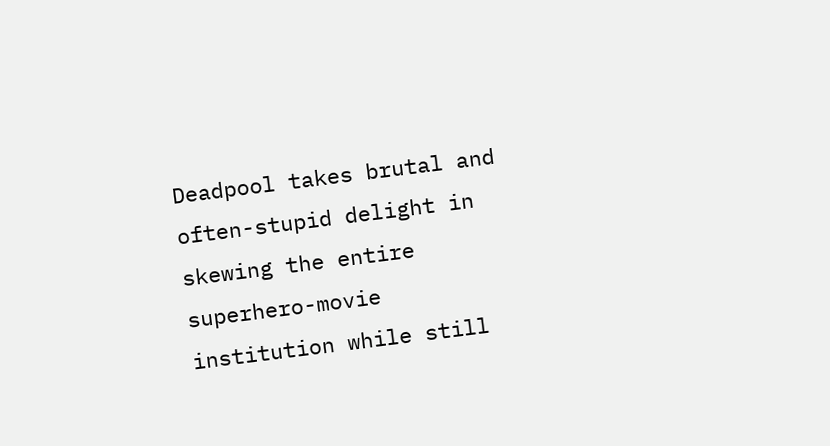Deadpool takes brutal and often-stupid delight in skewing the entire superhero-movie institution while still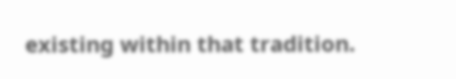existing within that tradition.